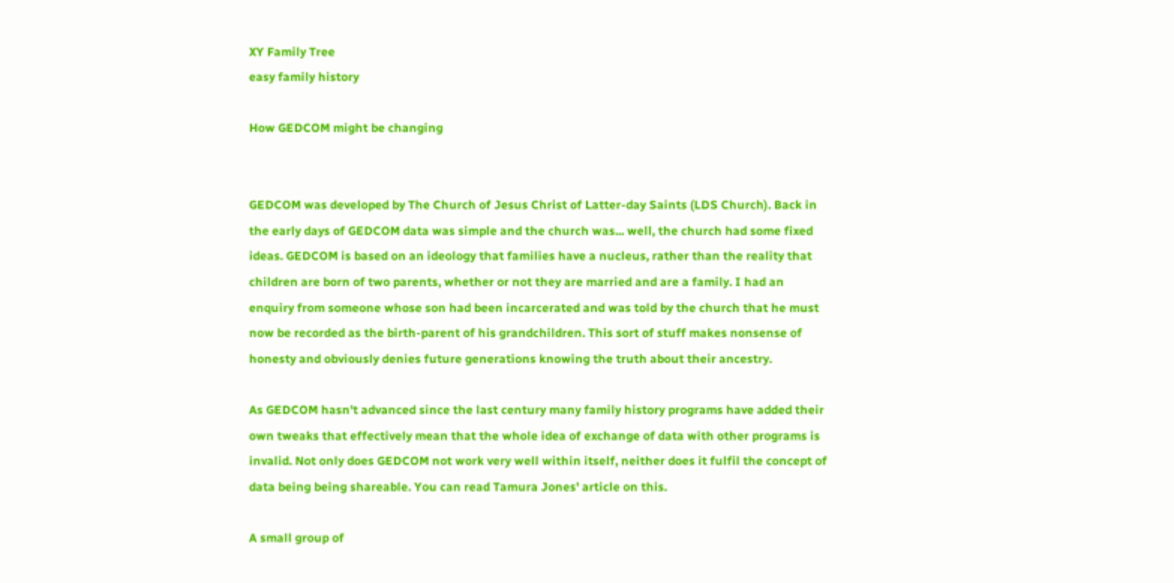XY Family Tree
easy family history

How GEDCOM might be changing


GEDCOM was developed by The Church of Jesus Christ of Latter-day Saints (LDS Church). Back in the early days of GEDCOM data was simple and the church was... well, the church had some fixed ideas. GEDCOM is based on an ideology that families have a nucleus, rather than the reality that children are born of two parents, whether or not they are married and are a family. I had an enquiry from someone whose son had been incarcerated and was told by the church that he must now be recorded as the birth-parent of his grandchildren. This sort of stuff makes nonsense of honesty and obviously denies future generations knowing the truth about their ancestry.

As GEDCOM hasn't advanced since the last century many family history programs have added their own tweaks that effectively mean that the whole idea of exchange of data with other programs is invalid. Not only does GEDCOM not work very well within itself, neither does it fulfil the concept of data being being shareable. You can read Tamura Jones' article on this.

A small group of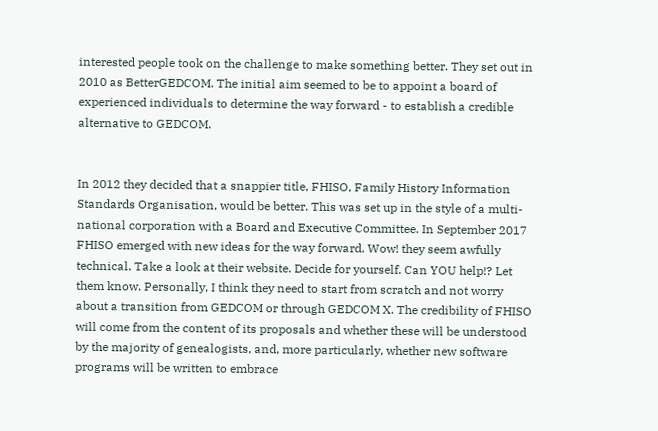interested people took on the challenge to make something better. They set out in 2010 as BetterGEDCOM. The initial aim seemed to be to appoint a board of experienced individuals to determine the way forward - to establish a credible alternative to GEDCOM.


In 2012 they decided that a snappier title, FHISO, Family History Information Standards Organisation, would be better. This was set up in the style of a multi-national corporation with a Board and Executive Committee. In September 2017 FHISO emerged with new ideas for the way forward. Wow! they seem awfully technical. Take a look at their website. Decide for yourself. Can YOU help!? Let them know. Personally, I think they need to start from scratch and not worry about a transition from GEDCOM or through GEDCOM X. The credibility of FHISO will come from the content of its proposals and whether these will be understood by the majority of genealogists, and, more particularly, whether new software programs will be written to embrace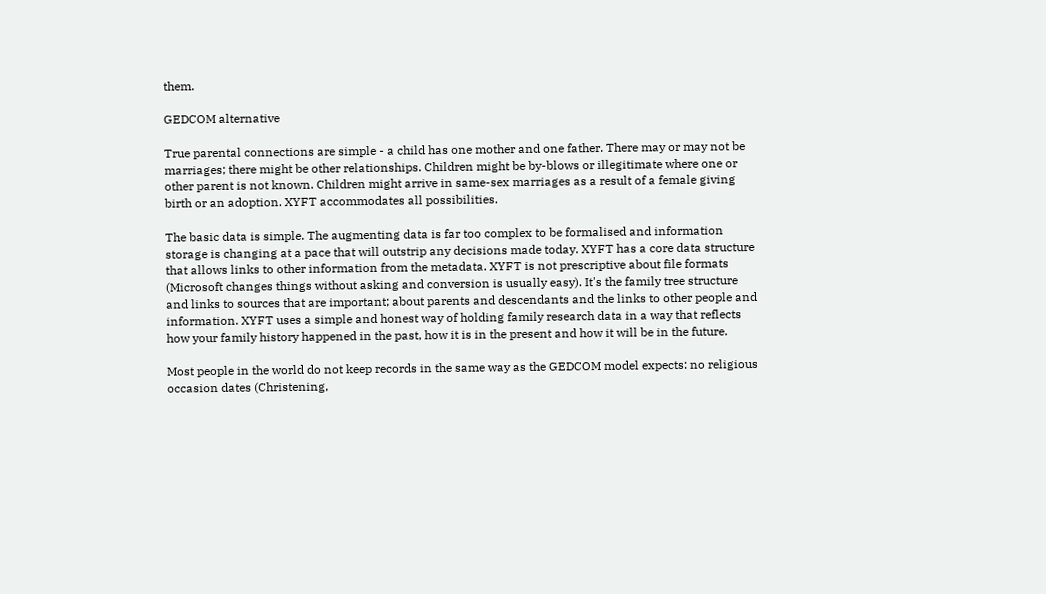them.

GEDCOM alternative

True parental connections are simple - a child has one mother and one father. There may or may not be marriages; there might be other relationships. Children might be by-blows or illegitimate where one or other parent is not known. Children might arrive in same-sex marriages as a result of a female giving birth or an adoption. XYFT accommodates all possibilities.

The basic data is simple. The augmenting data is far too complex to be formalised and information storage is changing at a pace that will outstrip any decisions made today. XYFT has a core data structure that allows links to other information from the metadata. XYFT is not prescriptive about file formats (Microsoft changes things without asking and conversion is usually easy). It's the family tree structure and links to sources that are important; about parents and descendants and the links to other people and information. XYFT uses a simple and honest way of holding family research data in a way that reflects how your family history happened in the past, how it is in the present and how it will be in the future.

Most people in the world do not keep records in the same way as the GEDCOM model expects: no religious occasion dates (Christening,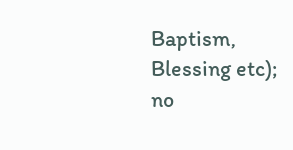Baptism, Blessing etc); no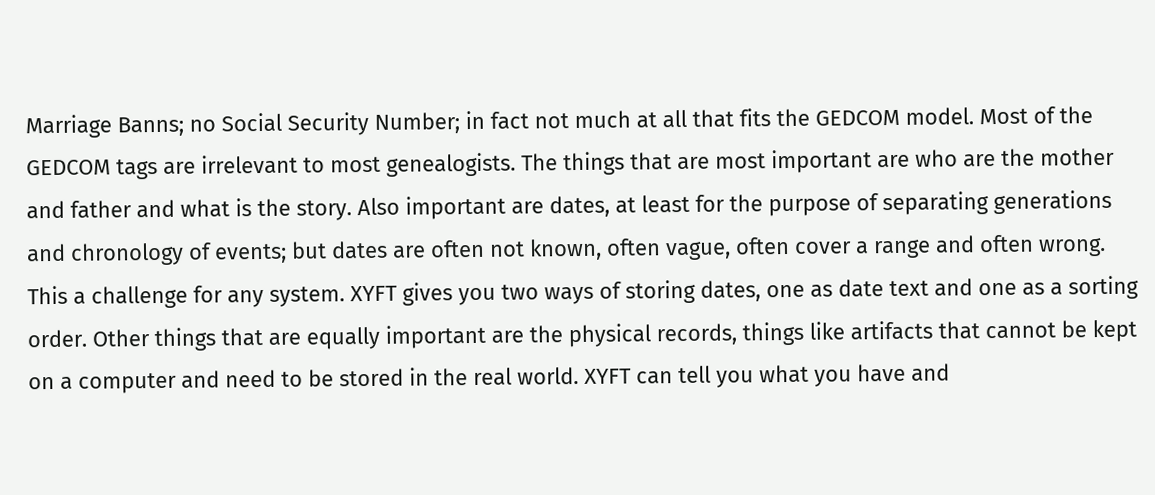Marriage Banns; no Social Security Number; in fact not much at all that fits the GEDCOM model. Most of the GEDCOM tags are irrelevant to most genealogists. The things that are most important are who are the mother and father and what is the story. Also important are dates, at least for the purpose of separating generations and chronology of events; but dates are often not known, often vague, often cover a range and often wrong. This a challenge for any system. XYFT gives you two ways of storing dates, one as date text and one as a sorting order. Other things that are equally important are the physical records, things like artifacts that cannot be kept on a computer and need to be stored in the real world. XYFT can tell you what you have and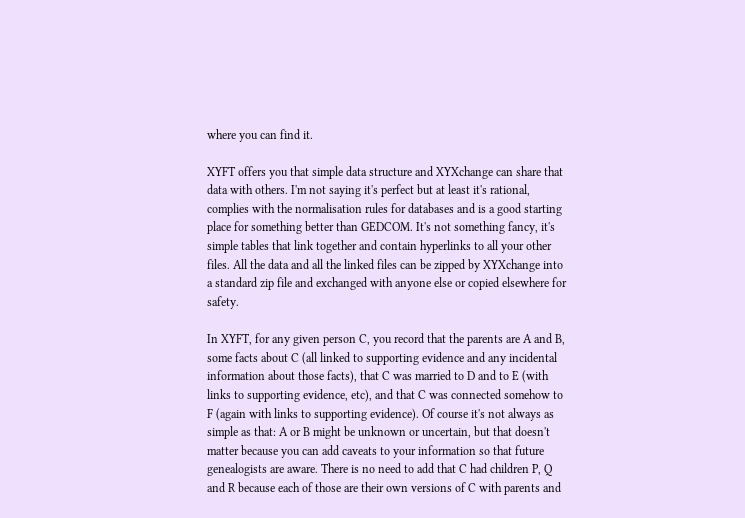where you can find it.

XYFT offers you that simple data structure and XYXchange can share that data with others. I'm not saying it's perfect but at least it's rational, complies with the normalisation rules for databases and is a good starting place for something better than GEDCOM. It's not something fancy, it's simple tables that link together and contain hyperlinks to all your other files. All the data and all the linked files can be zipped by XYXchange into a standard zip file and exchanged with anyone else or copied elsewhere for safety.

In XYFT, for any given person C, you record that the parents are A and B, some facts about C (all linked to supporting evidence and any incidental information about those facts), that C was married to D and to E (with links to supporting evidence, etc), and that C was connected somehow to F (again with links to supporting evidence). Of course it's not always as simple as that: A or B might be unknown or uncertain, but that doesn't matter because you can add caveats to your information so that future genealogists are aware. There is no need to add that C had children P, Q and R because each of those are their own versions of C with parents and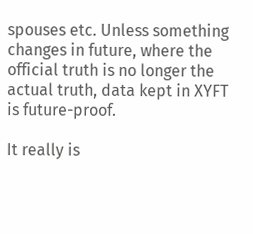spouses etc. Unless something changes in future, where the official truth is no longer the actual truth, data kept in XYFT is future-proof.

It really is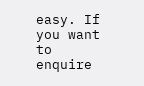easy. If you want to enquire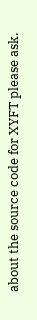about the source code for XYFT please ask.